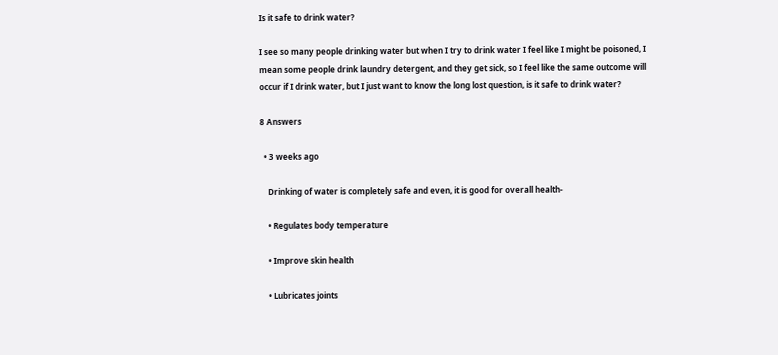Is it safe to drink water?

I see so many people drinking water but when I try to drink water I feel like I might be poisoned, I mean some people drink laundry detergent, and they get sick, so I feel like the same outcome will occur if I drink water, but I just want to know the long lost question, is it safe to drink water?

8 Answers

  • 3 weeks ago

    Drinking of water is completely safe and even, it is good for overall health-

    • Regulates body temperature

    • Improve skin health

    • Lubricates joints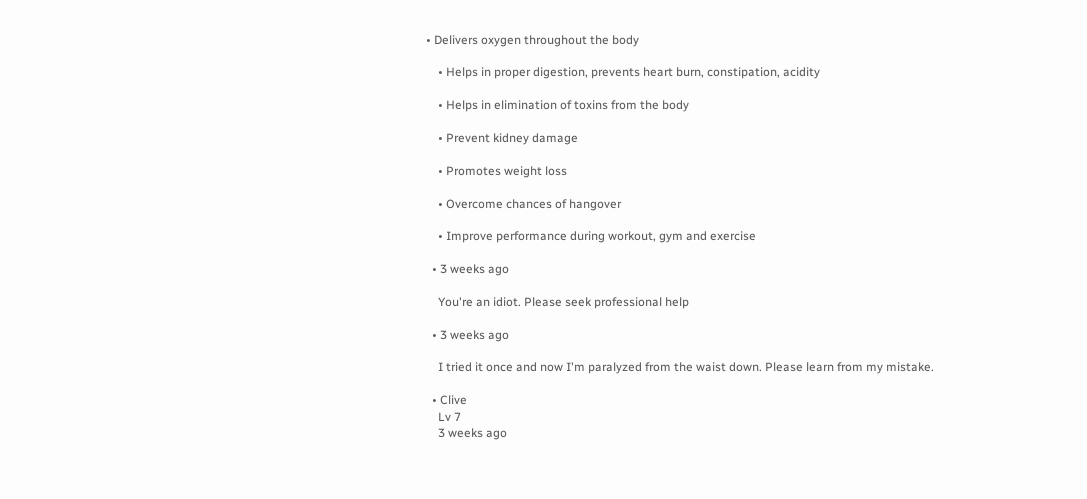• Delivers oxygen throughout the body

    • Helps in proper digestion, prevents heart burn, constipation, acidity

    • Helps in elimination of toxins from the body

    • Prevent kidney damage

    • Promotes weight loss

    • Overcome chances of hangover

    • Improve performance during workout, gym and exercise

  • 3 weeks ago

    You're an idiot. Please seek professional help

  • 3 weeks ago

    I tried it once and now I'm paralyzed from the waist down. Please learn from my mistake.

  • Clive
    Lv 7
    3 weeks ago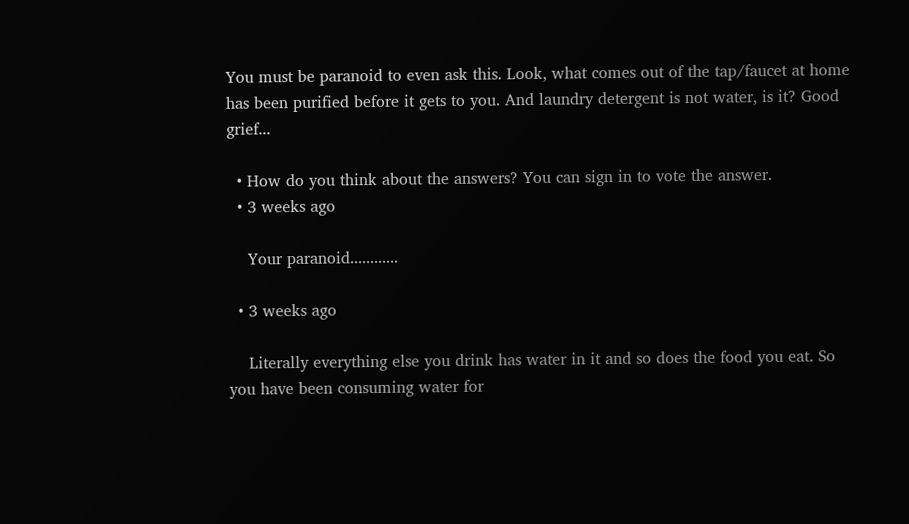You must be paranoid to even ask this. Look, what comes out of the tap/faucet at home has been purified before it gets to you. And laundry detergent is not water, is it? Good grief...

  • How do you think about the answers? You can sign in to vote the answer.
  • 3 weeks ago

    Your paranoid............

  • 3 weeks ago

    Literally everything else you drink has water in it and so does the food you eat. So you have been consuming water for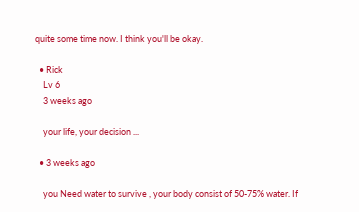quite some time now. I think you'll be okay.

  • Rick
    Lv 6
    3 weeks ago

    your life, your decision ...

  • 3 weeks ago

    you Need water to survive , your body consist of 50-75% water. If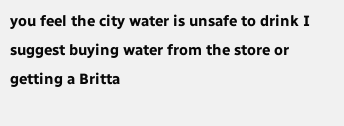you feel the city water is unsafe to drink I suggest buying water from the store or getting a Britta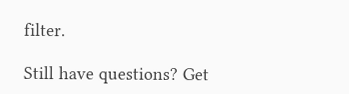filter.

Still have questions? Get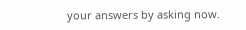your answers by asking now.